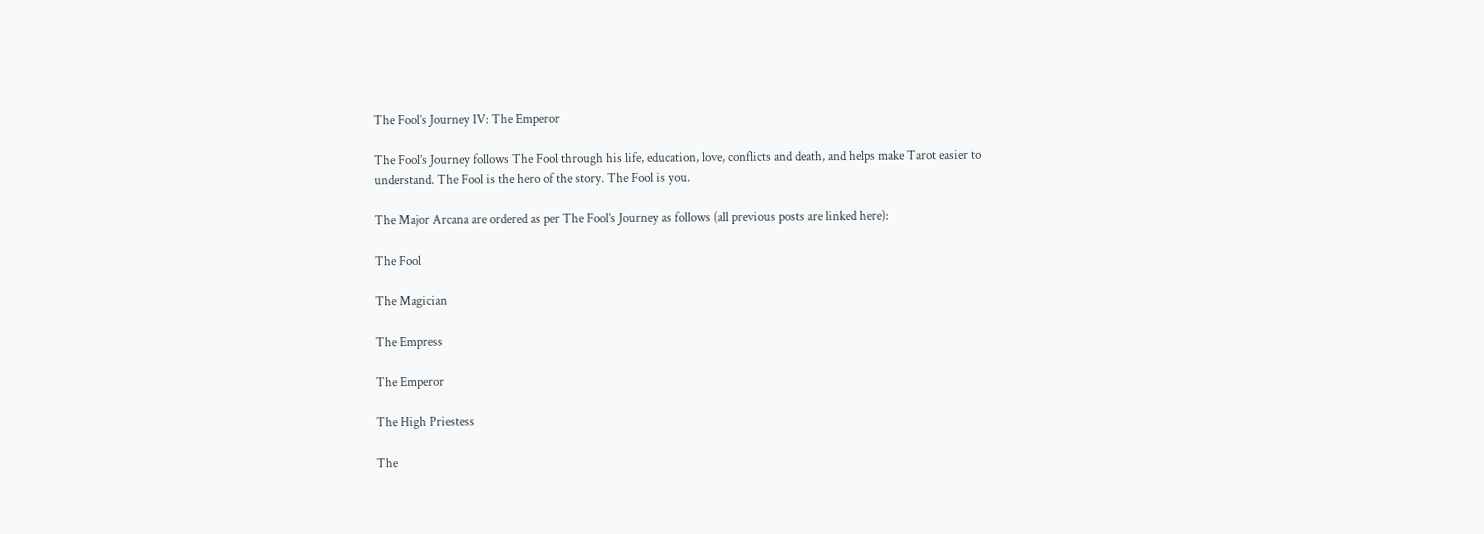The Fool’s Journey IV: The Emperor

The Fool’s Journey follows The Fool through his life, education, love, conflicts and death, and helps make Tarot easier to understand. The Fool is the hero of the story. The Fool is you.

The Major Arcana are ordered as per The Fool’s Journey as follows (all previous posts are linked here):

The Fool

The Magician

The Empress

The Emperor

The High Priestess

The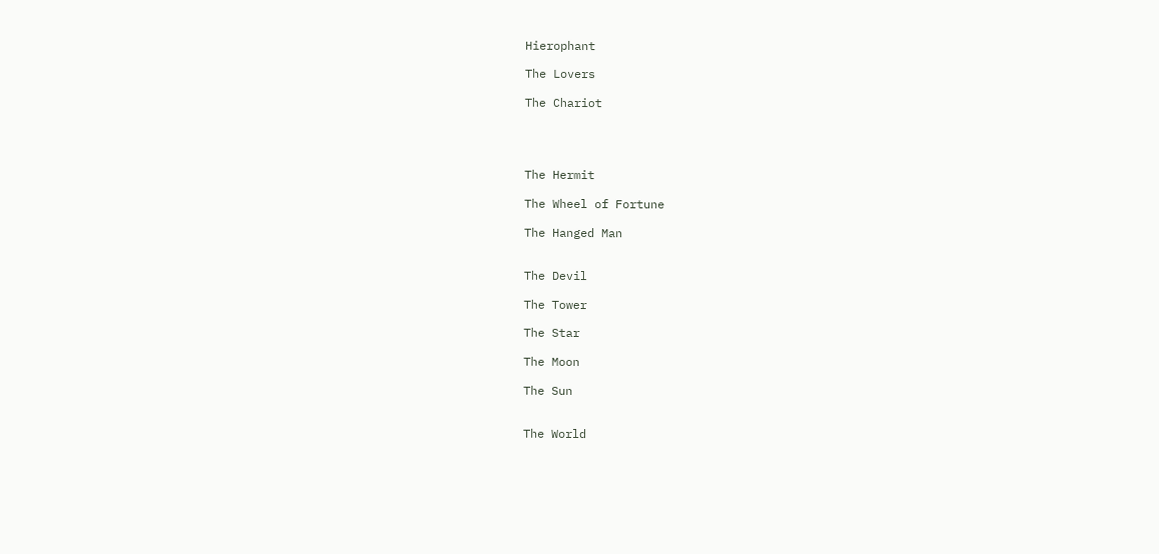Hierophant

The Lovers

The Chariot




The Hermit

The Wheel of Fortune

The Hanged Man


The Devil

The Tower

The Star

The Moon

The Sun


The World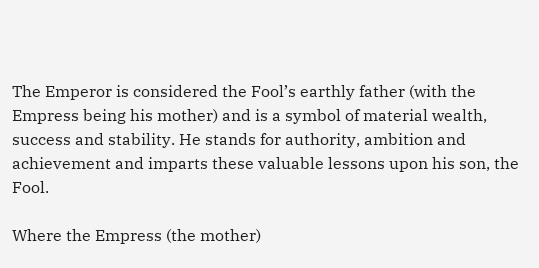The Emperor is considered the Fool’s earthly father (with the Empress being his mother) and is a symbol of material wealth, success and stability. He stands for authority, ambition and achievement and imparts these valuable lessons upon his son, the Fool.

Where the Empress (the mother)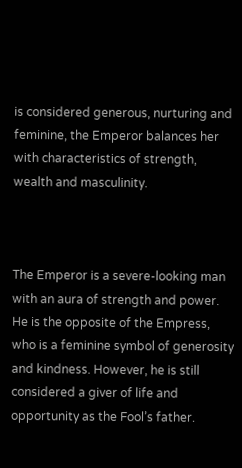is considered generous, nurturing and feminine, the Emperor balances her with characteristics of strength, wealth and masculinity.



The Emperor is a severe-looking man with an aura of strength and power. He is the opposite of the Empress, who is a feminine symbol of generosity and kindness. However, he is still considered a giver of life and opportunity as the Fool’s father.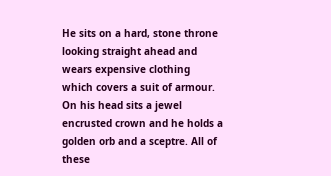He sits on a hard, stone throne looking straight ahead and wears expensive clothing which covers a suit of armour. On his head sits a jewel encrusted crown and he holds a golden orb and a sceptre. All of these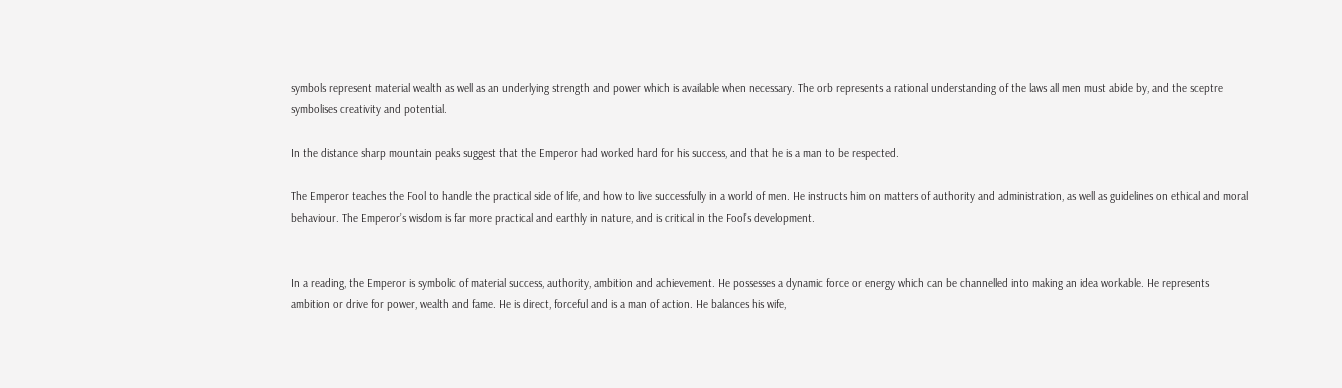symbols represent material wealth as well as an underlying strength and power which is available when necessary. The orb represents a rational understanding of the laws all men must abide by, and the sceptre symbolises creativity and potential.

In the distance sharp mountain peaks suggest that the Emperor had worked hard for his success, and that he is a man to be respected.

The Emperor teaches the Fool to handle the practical side of life, and how to live successfully in a world of men. He instructs him on matters of authority and administration, as well as guidelines on ethical and moral behaviour. The Emperor’s wisdom is far more practical and earthly in nature, and is critical in the Fool’s development.


In a reading, the Emperor is symbolic of material success, authority, ambition and achievement. He possesses a dynamic force or energy which can be channelled into making an idea workable. He represents ambition or drive for power, wealth and fame. He is direct, forceful and is a man of action. He balances his wife,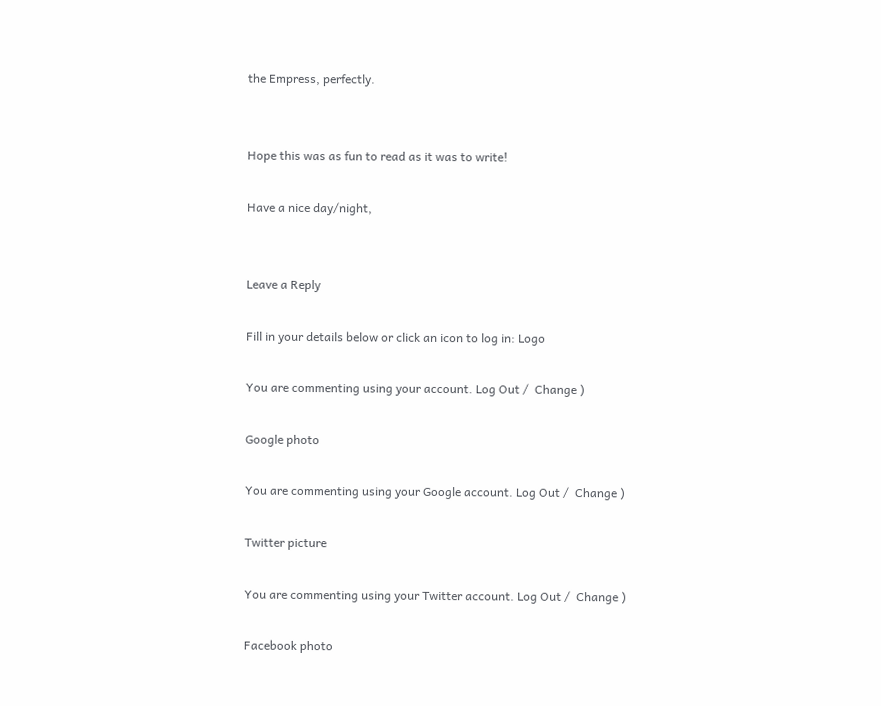the Empress, perfectly.


Hope this was as fun to read as it was to write!

Have a nice day/night,


Leave a Reply

Fill in your details below or click an icon to log in: Logo

You are commenting using your account. Log Out /  Change )

Google photo

You are commenting using your Google account. Log Out /  Change )

Twitter picture

You are commenting using your Twitter account. Log Out /  Change )

Facebook photo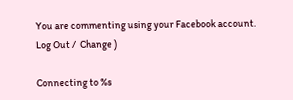You are commenting using your Facebook account. Log Out /  Change )

Connecting to %s